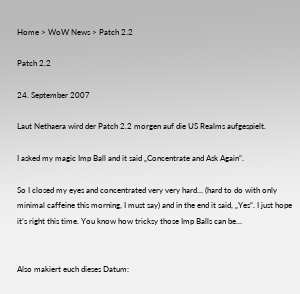Home > WoW News > Patch 2.2

Patch 2.2

24. September 2007

Laut Nethaera wird der Patch 2.2 morgen auf die US Realms aufgespielt.

I asked my magic Imp Ball and it said „Concentrate and Ask Again“.

So I closed my eyes and concentrated very very hard… (hard to do with only minimal caffeine this morning, I must say) and in the end it said, „Yes“. I just hope it’s right this time. You know how tricksy those Imp Balls can be…


Also makiert euch dieses Datum: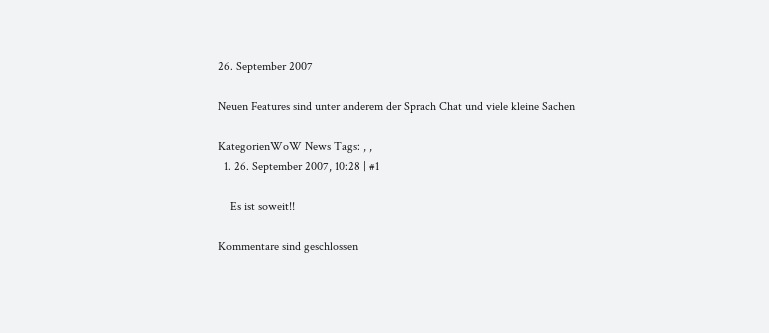26. September 2007

Neuen Features sind unter anderem der Sprach Chat und viele kleine Sachen

KategorienWoW News Tags: , ,
  1. 26. September 2007, 10:28 | #1

    Es ist soweit!!

Kommentare sind geschlossen